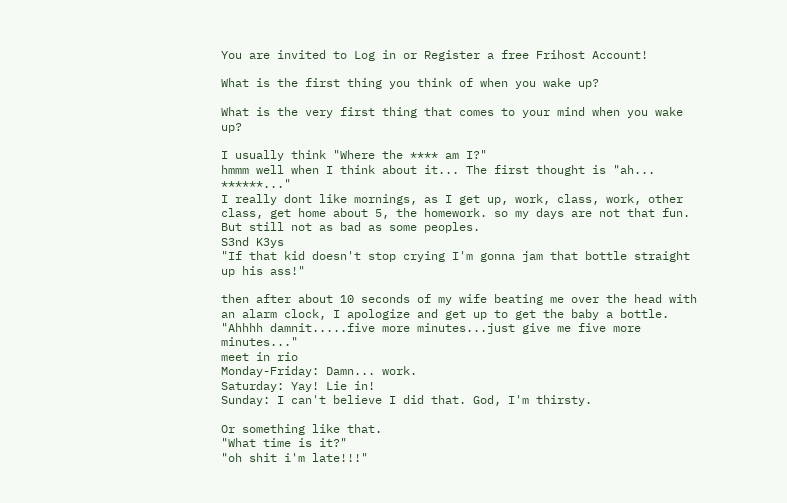You are invited to Log in or Register a free Frihost Account!

What is the first thing you think of when you wake up?

What is the very first thing that comes to your mind when you wake up?

I usually think "Where the **** am I?"
hmmm well when I think about it... The first thought is "ah... ******..."
I really dont like mornings, as I get up, work, class, work, other class, get home about 5, the homework. so my days are not that fun. But still not as bad as some peoples.
S3nd K3ys
"If that kid doesn't stop crying I'm gonna jam that bottle straight up his ass!"

then after about 10 seconds of my wife beating me over the head with an alarm clock, I apologize and get up to get the baby a bottle.
"Ahhhh damnit.....five more minutes...just give me five more minutes..."
meet in rio
Monday-Friday: Damn... work.
Saturday: Yay! Lie in!
Sunday: I can't believe I did that. God, I'm thirsty.

Or something like that.
"What time is it?"
"oh shit i'm late!!!"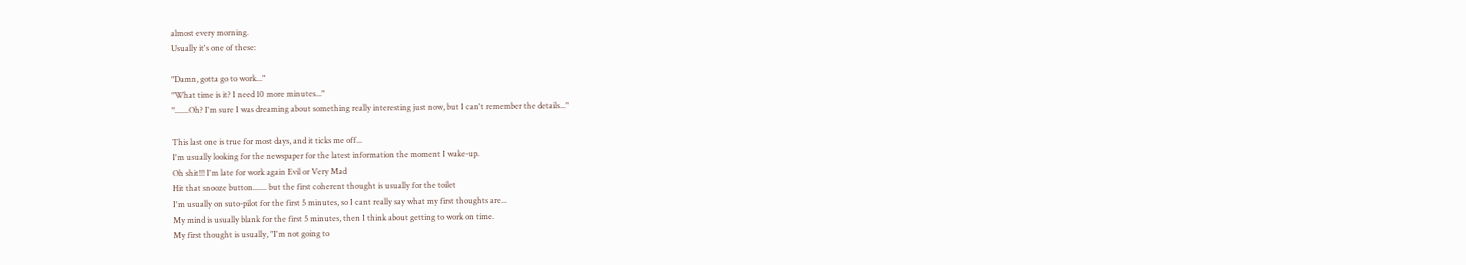almost every morning.
Usually it's one of these:

"Damn, gotta go to work..."
"What time is it? I need 10 more minutes..."
".......Oh? I'm sure I was dreaming about something really interesting just now, but I can't remember the details..."

This last one is true for most days, and it ticks me off...
I'm usually looking for the newspaper for the latest information the moment I wake-up.
Oh shit!!! I'm late for work again Evil or Very Mad
Hit that snooze button....... but the first coherent thought is usually for the toilet
I'm usually on suto-pilot for the first 5 minutes, so I cant really say what my first thoughts are...
My mind is usually blank for the first 5 minutes, then I think about getting to work on time.
My first thought is usually, "I'm not going to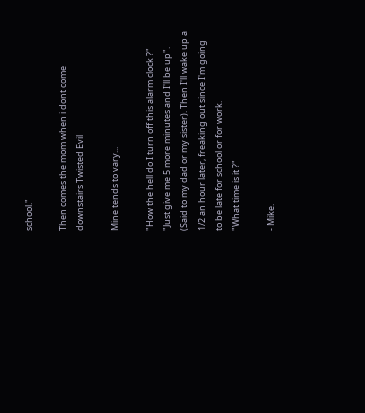school."

Then comes the mom when i dont come downstairs Twisted Evil

Mine tends to vary...

"How the hell do I turn off this alarm clock ?"
"Just give me 5 more minutes and I'll be up". (Said to my dad or my sister). Then I'll wake up a 1/2 an hour later, freaking out since I'm going to be late for school or for work.
"What time is it ?"

- Mike.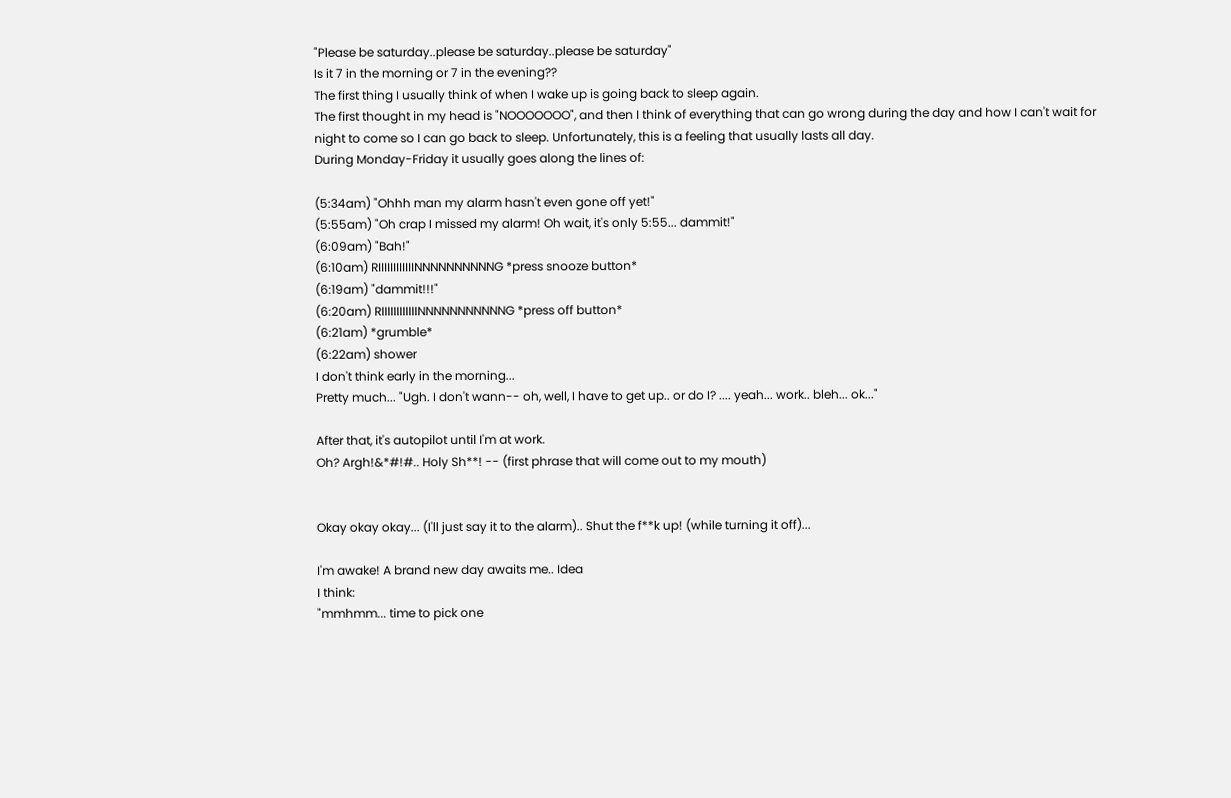"Please be saturday..please be saturday..please be saturday"
Is it 7 in the morning or 7 in the evening??
The first thing I usually think of when I wake up is going back to sleep again.
The first thought in my head is "NOOOOOOO", and then I think of everything that can go wrong during the day and how I can't wait for night to come so I can go back to sleep. Unfortunately, this is a feeling that usually lasts all day.
During Monday-Friday it usually goes along the lines of:

(5:34am) "Ohhh man my alarm hasn't even gone off yet!"
(5:55am) "Oh crap I missed my alarm! Oh wait, it's only 5:55... dammit!"
(6:09am) "Bah!"
(6:10am) RIIIIIIIIIIIINNNNNNNNNNG *press snooze button*
(6:19am) "dammit!!!"
(6:20am) RIIIIIIIIIIIINNNNNNNNNNNG *press off button*
(6:21am) *grumble*
(6:22am) shower
I don't think early in the morning...
Pretty much... "Ugh. I don't wann-- oh, well, I have to get up.. or do I? .... yeah... work.. bleh... ok..."

After that, it's autopilot until I'm at work.
Oh? Argh!&*#!#.. Holy Sh**! -- (first phrase that will come out to my mouth)


Okay okay okay... (I'll just say it to the alarm).. Shut the f**k up! (while turning it off)...

I'm awake! A brand new day awaits me.. Idea
I think:
"mmhmm... time to pick one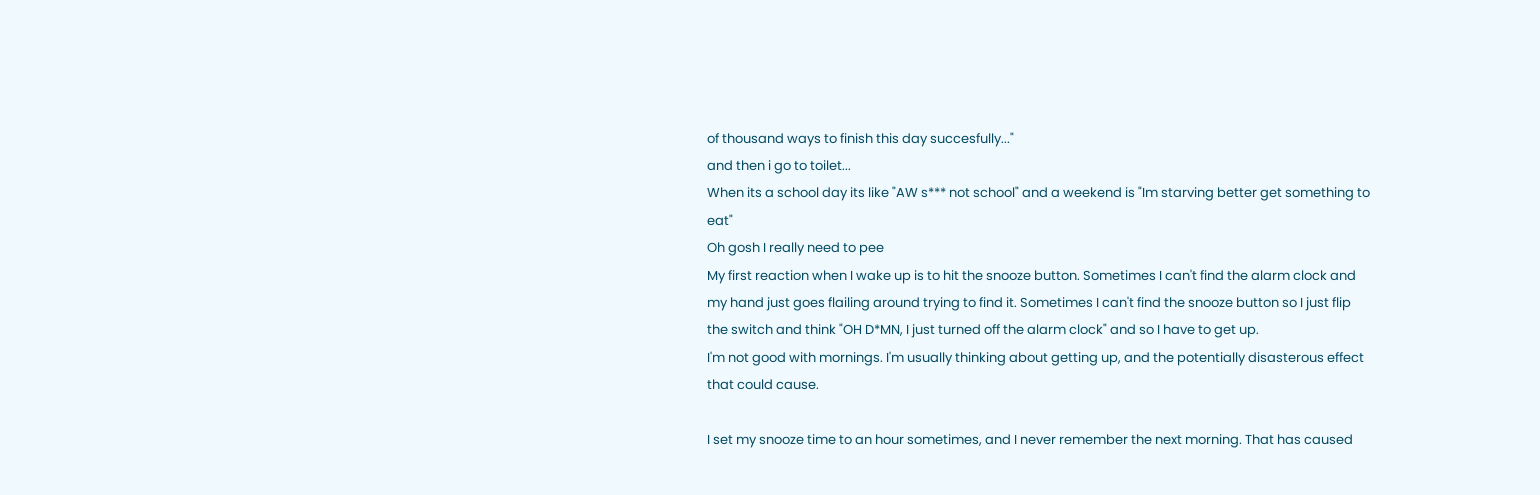of thousand ways to finish this day succesfully..."
and then i go to toilet...
When its a school day its like "AW s*** not school" and a weekend is "Im starving better get something to eat"
Oh gosh I really need to pee
My first reaction when I wake up is to hit the snooze button. Sometimes I can't find the alarm clock and my hand just goes flailing around trying to find it. Sometimes I can't find the snooze button so I just flip the switch and think "OH D*MN, I just turned off the alarm clock" and so I have to get up.
I'm not good with mornings. I'm usually thinking about getting up, and the potentially disasterous effect that could cause.

I set my snooze time to an hour sometimes, and I never remember the next morning. That has caused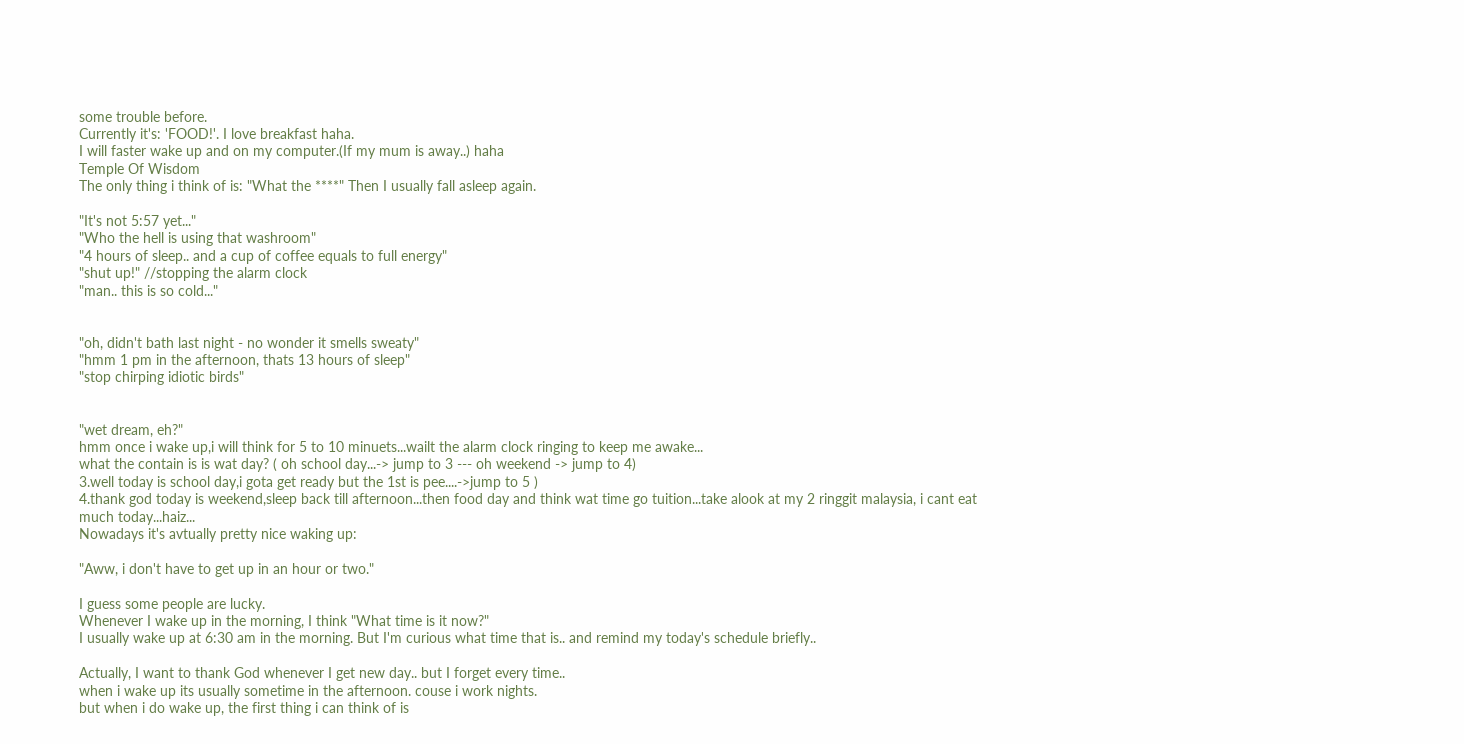some trouble before.
Currently it's: 'FOOD!'. I love breakfast haha.
I will faster wake up and on my computer.(If my mum is away..) haha
Temple Of Wisdom
The only thing i think of is: "What the ****" Then I usually fall asleep again.

"It's not 5:57 yet..."
"Who the hell is using that washroom"
"4 hours of sleep.. and a cup of coffee equals to full energy"
"shut up!" //stopping the alarm clock
"man.. this is so cold..."


"oh, didn't bath last night - no wonder it smells sweaty"
"hmm 1 pm in the afternoon, thats 13 hours of sleep"
"stop chirping idiotic birds"


"wet dream, eh?"
hmm once i wake up,i will think for 5 to 10 minuets...wailt the alarm clock ringing to keep me awake...
what the contain is is wat day? ( oh school day...-> jump to 3 --- oh weekend -> jump to 4)
3.well today is school day,i gota get ready but the 1st is pee....->jump to 5 )
4.thank god today is weekend,sleep back till afternoon...then food day and think wat time go tuition...take alook at my 2 ringgit malaysia, i cant eat much today...haiz...
Nowadays it's avtually pretty nice waking up:

"Aww, i don't have to get up in an hour or two."

I guess some people are lucky.
Whenever I wake up in the morning, I think "What time is it now?"
I usually wake up at 6:30 am in the morning. But I'm curious what time that is.. and remind my today's schedule briefly..

Actually, I want to thank God whenever I get new day.. but I forget every time..
when i wake up its usually sometime in the afternoon. couse i work nights.
but when i do wake up, the first thing i can think of is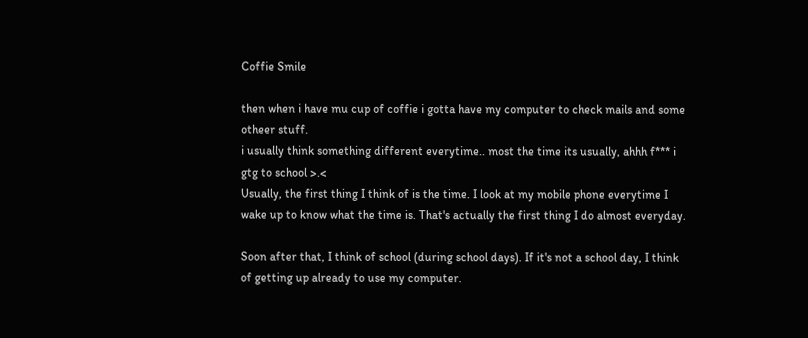Coffie Smile

then when i have mu cup of coffie i gotta have my computer to check mails and some otheer stuff.
i usually think something different everytime.. most the time its usually, ahhh f*** i gtg to school >.<
Usually, the first thing I think of is the time. I look at my mobile phone everytime I wake up to know what the time is. That's actually the first thing I do almost everyday.

Soon after that, I think of school (during school days). If it's not a school day, I think of getting up already to use my computer.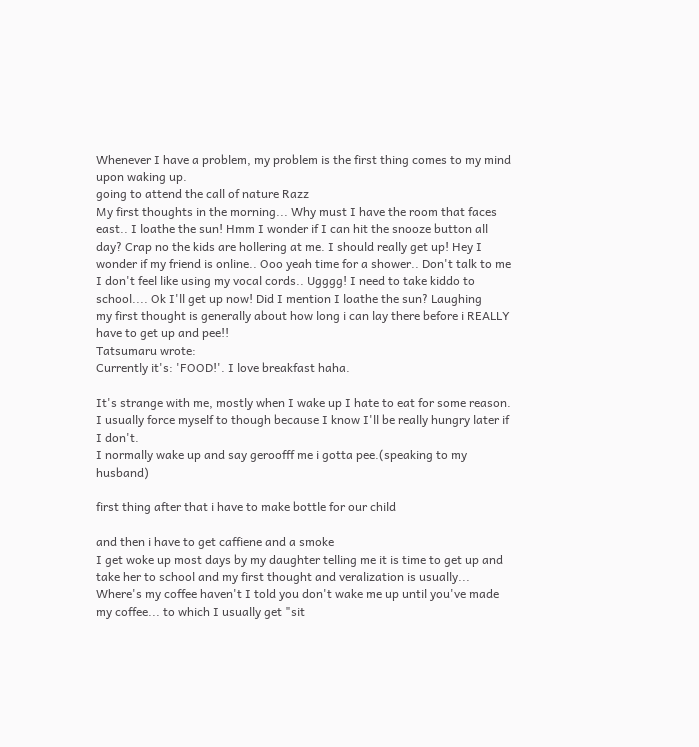Whenever I have a problem, my problem is the first thing comes to my mind upon waking up.
going to attend the call of nature Razz
My first thoughts in the morning... Why must I have the room that faces east.. I loathe the sun! Hmm I wonder if I can hit the snooze button all day? Crap no the kids are hollering at me. I should really get up! Hey I wonder if my friend is online.. Ooo yeah time for a shower.. Don't talk to me I don't feel like using my vocal cords.. Ugggg! I need to take kiddo to school.... Ok I'll get up now! Did I mention I loathe the sun? Laughing
my first thought is generally about how long i can lay there before i REALLY have to get up and pee!!
Tatsumaru wrote:
Currently it's: 'FOOD!'. I love breakfast haha.

It's strange with me, mostly when I wake up I hate to eat for some reason. I usually force myself to though because I know I'll be really hungry later if I don't.
I normally wake up and say geroofff me i gotta pee.(speaking to my husband)

first thing after that i have to make bottle for our child

and then i have to get caffiene and a smoke
I get woke up most days by my daughter telling me it is time to get up and take her to school and my first thought and veralization is usually... Where's my coffee haven't I told you don't wake me up until you've made my coffee... to which I usually get "sit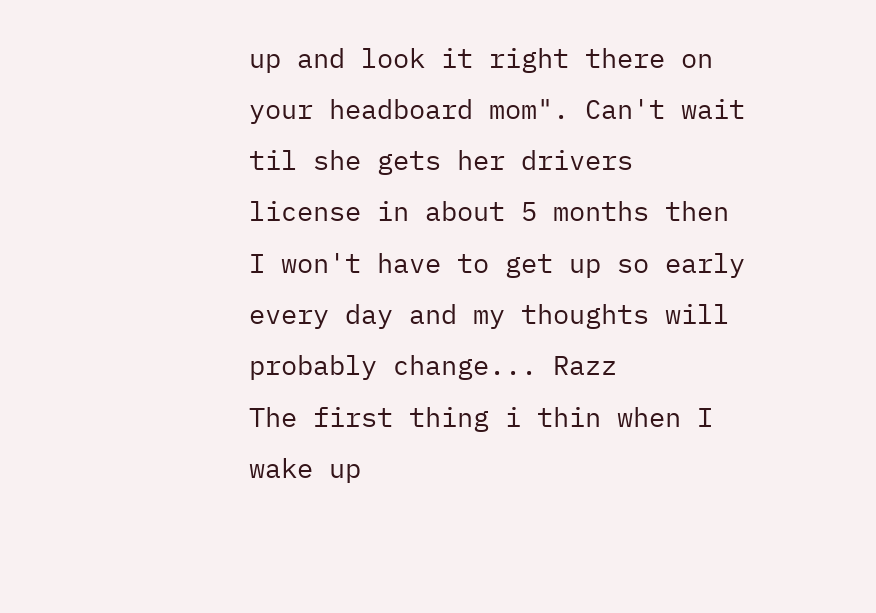up and look it right there on your headboard mom". Can't wait til she gets her drivers license in about 5 months then I won't have to get up so early every day and my thoughts will probably change... Razz
The first thing i thin when I wake up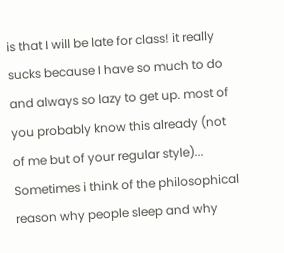is that I will be late for class! it really sucks because I have so much to do and always so lazy to get up. most of you probably know this already (not of me but of your regular style)... Sometimes i think of the philosophical reason why people sleep and why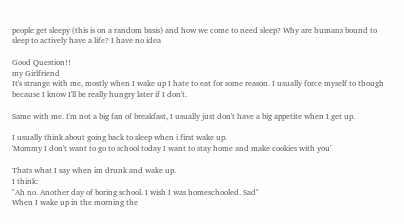people get sleepy (this is on a random basis) and how we come to need sleep? Why are humans bound to sleep to actively have a life? I have no idea

Good Question!!
my Girlfriend
It's strange with me, mostly when I wake up I hate to eat for some reason. I usually force myself to though because I know I'll be really hungry later if I don't.

Same with me. I'm not a big fan of breakfast, I usually just don't have a big appetite when I get up.

I usually think about going back to sleep when i first wake up.
'Mommy I don't want to go to school today I want to stay home and make cookies with you'

Thats what I say when im drunk and wake up.
I think:
"Ah no. Another day of boring school. I wish I was homeschooled. Sad"
When I wake up in the morning the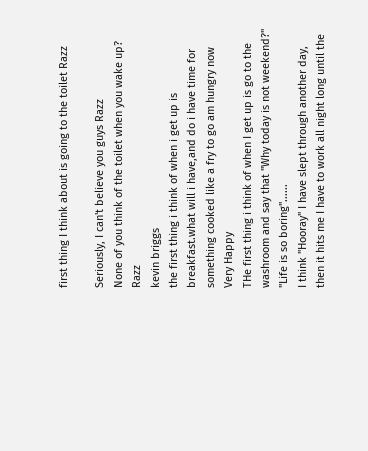first thing I think about is going to the toilet Razz

Seriously, I can't believe you guys Razz
None of you think of the toilet when you wake up? Razz
kevin briggs
the first thing i think of when i get up is breakfast.what will i have,and do i have time for something cooked like a fry to go am hungry now Very Happy
THe first thing i think of when I get up is go to the washroom and say that "Why today is not weekend?" "Life is so boring"......
I think "Hooray" I have slept through another day, then it hits me I have to work all night long until the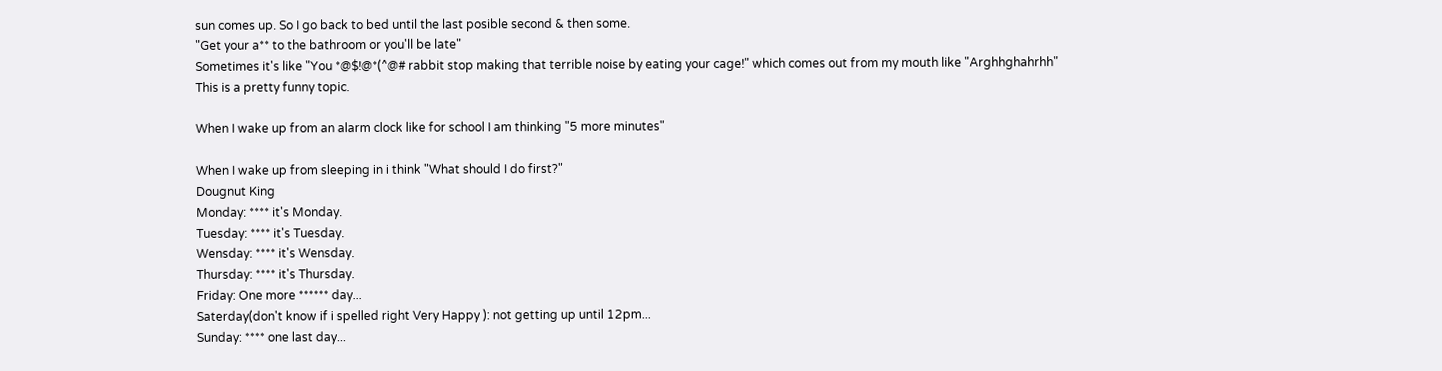sun comes up. So I go back to bed until the last posible second & then some.
"Get your a** to the bathroom or you'll be late"
Sometimes it's like "You *@$!@*(^@# rabbit stop making that terrible noise by eating your cage!" which comes out from my mouth like "Arghhghahrhh"
This is a pretty funny topic.

When I wake up from an alarm clock like for school I am thinking "5 more minutes"

When I wake up from sleeping in i think "What should I do first?"
Dougnut King
Monday: **** it's Monday.
Tuesday: **** it's Tuesday.
Wensday: **** it's Wensday.
Thursday: **** it's Thursday.
Friday: One more ****** day...
Saterday(don't know if i spelled right Very Happy ): not getting up until 12pm...
Sunday: **** one last day...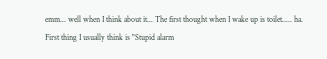emm... well when I think about it... The first thought when I wake up is toilet..... ha.
First thing I usually think is "Stupid alarm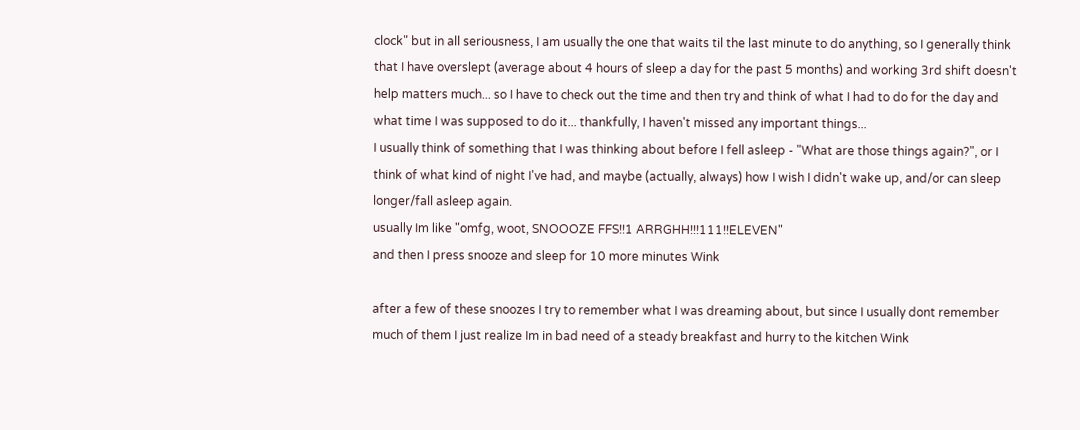clock" but in all seriousness, I am usually the one that waits til the last minute to do anything, so I generally think that I have overslept (average about 4 hours of sleep a day for the past 5 months) and working 3rd shift doesn't help matters much... so I have to check out the time and then try and think of what I had to do for the day and what time I was supposed to do it... thankfully, I haven't missed any important things...
I usually think of something that I was thinking about before I fell asleep - "What are those things again?", or I think of what kind of night I've had, and maybe (actually, always) how I wish I didn't wake up, and/or can sleep longer/fall asleep again.
usually Im like "omfg, woot, SNOOOZE FFS!!1 ARRGHH!!!111!!ELEVEN"
and then I press snooze and sleep for 10 more minutes Wink

after a few of these snoozes I try to remember what I was dreaming about, but since I usually dont remember much of them I just realize Im in bad need of a steady breakfast and hurry to the kitchen Wink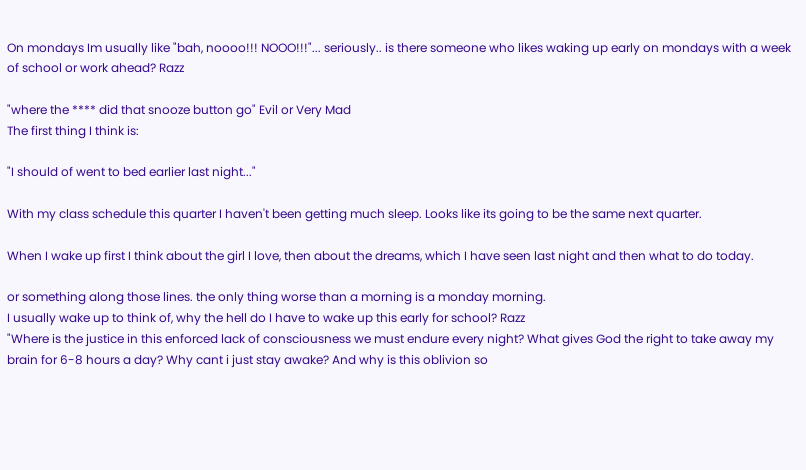On mondays Im usually like "bah, noooo!!! NOOO!!!"... seriously.. is there someone who likes waking up early on mondays with a week of school or work ahead? Razz

"where the **** did that snooze button go" Evil or Very Mad
The first thing I think is:

"I should of went to bed earlier last night..."

With my class schedule this quarter I haven't been getting much sleep. Looks like its going to be the same next quarter.

When I wake up first I think about the girl I love, then about the dreams, which I have seen last night and then what to do today.

or something along those lines. the only thing worse than a morning is a monday morning.
I usually wake up to think of, why the hell do I have to wake up this early for school? Razz
"Where is the justice in this enforced lack of consciousness we must endure every night? What gives God the right to take away my brain for 6-8 hours a day? Why cant i just stay awake? And why is this oblivion so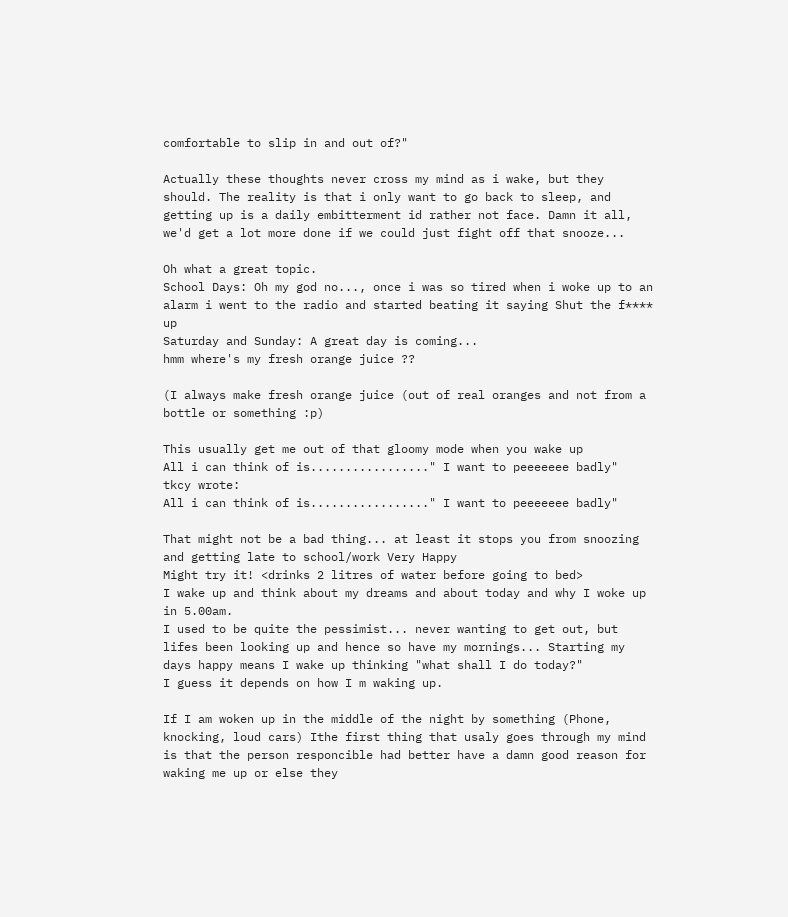comfortable to slip in and out of?"

Actually these thoughts never cross my mind as i wake, but they should. The reality is that i only want to go back to sleep, and getting up is a daily embitterment id rather not face. Damn it all, we'd get a lot more done if we could just fight off that snooze...

Oh what a great topic.
School Days: Oh my god no..., once i was so tired when i woke up to an alarm i went to the radio and started beating it saying Shut the f**** up
Saturday and Sunday: A great day is coming...
hmm where's my fresh orange juice ??

(I always make fresh orange juice (out of real oranges and not from a bottle or something :p)

This usually get me out of that gloomy mode when you wake up
All i can think of is................." I want to peeeeeee badly"
tkcy wrote:
All i can think of is................." I want to peeeeeee badly"

That might not be a bad thing... at least it stops you from snoozing and getting late to school/work Very Happy
Might try it! <drinks 2 litres of water before going to bed>
I wake up and think about my dreams and about today and why I woke up in 5.00am.
I used to be quite the pessimist... never wanting to get out, but lifes been looking up and hence so have my mornings... Starting my days happy means I wake up thinking "what shall I do today?"
I guess it depends on how I m waking up.

If I am woken up in the middle of the night by something (Phone, knocking, loud cars) Ithe first thing that usaly goes through my mind is that the person responcible had better have a damn good reason for waking me up or else they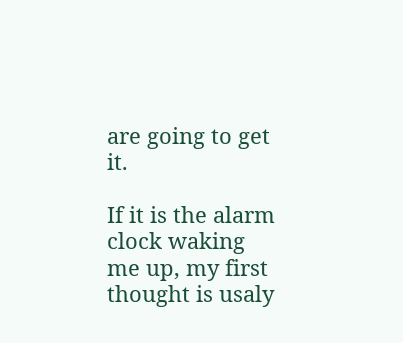are going to get it.

If it is the alarm clock waking me up, my first thought is usaly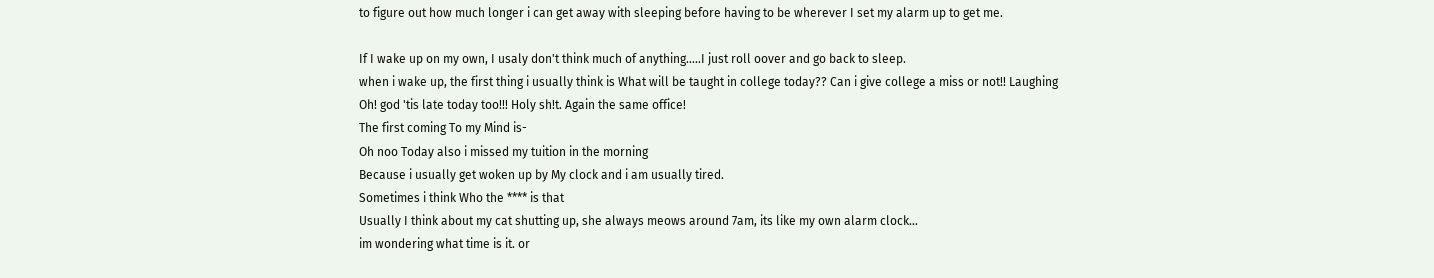to figure out how much longer i can get away with sleeping before having to be wherever I set my alarm up to get me.

If I wake up on my own, I usaly don't think much of anything.....I just roll oover and go back to sleep.
when i wake up, the first thing i usually think is What will be taught in college today?? Can i give college a miss or not!! Laughing
Oh! god 'tis late today too!!! Holy sh!t. Again the same office!
The first coming To my Mind is-
Oh noo Today also i missed my tuition in the morning
Because i usually get woken up by My clock and i am usually tired.
Sometimes i think Who the **** is that
Usually I think about my cat shutting up, she always meows around 7am, its like my own alarm clock...
im wondering what time is it. or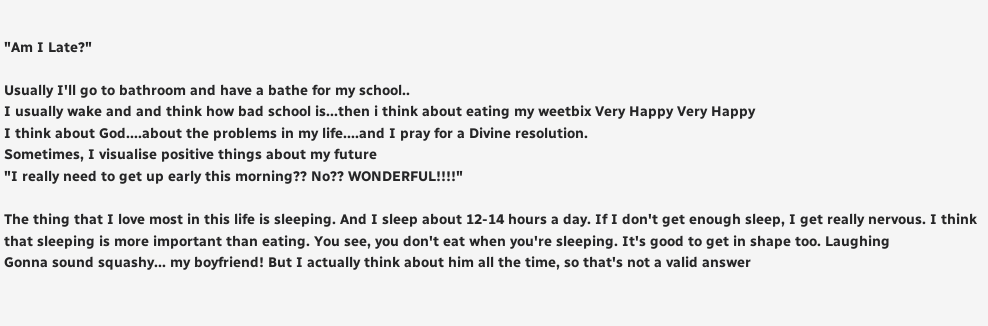"Am I Late?"

Usually I'll go to bathroom and have a bathe for my school..
I usually wake and and think how bad school is...then i think about eating my weetbix Very Happy Very Happy
I think about God....about the problems in my life....and I pray for a Divine resolution.
Sometimes, I visualise positive things about my future
"I really need to get up early this morning?? No?? WONDERFUL!!!!"

The thing that I love most in this life is sleeping. And I sleep about 12-14 hours a day. If I don't get enough sleep, I get really nervous. I think that sleeping is more important than eating. You see, you don't eat when you're sleeping. It's good to get in shape too. Laughing
Gonna sound squashy... my boyfriend! But I actually think about him all the time, so that's not a valid answer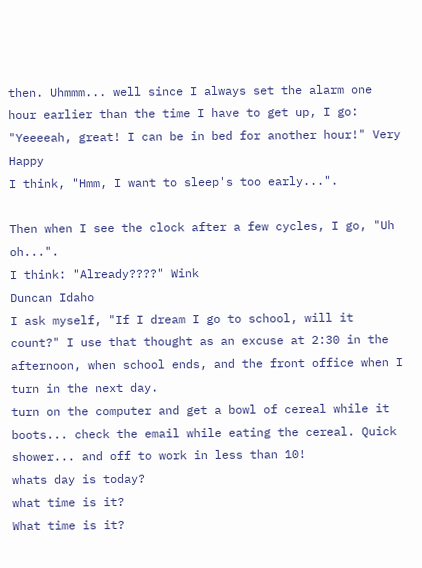then. Uhmmm... well since I always set the alarm one hour earlier than the time I have to get up, I go: "Yeeeeah, great! I can be in bed for another hour!" Very Happy
I think, "Hmm, I want to sleep's too early...".

Then when I see the clock after a few cycles, I go, "Uh oh...".
I think: "Already????" Wink
Duncan Idaho
I ask myself, "If I dream I go to school, will it count?" I use that thought as an excuse at 2:30 in the afternoon, when school ends, and the front office when I turn in the next day.
turn on the computer and get a bowl of cereal while it boots... check the email while eating the cereal. Quick shower... and off to work in less than 10!
whats day is today?
what time is it?
What time is it?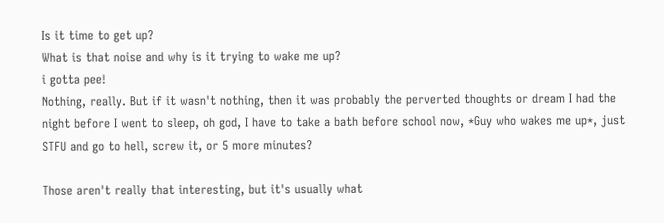Is it time to get up?
What is that noise and why is it trying to wake me up?
i gotta pee!
Nothing, really. But if it wasn't nothing, then it was probably the perverted thoughts or dream I had the night before I went to sleep, oh god, I have to take a bath before school now, *Guy who wakes me up*, just STFU and go to hell, screw it, or 5 more minutes?

Those aren't really that interesting, but it's usually what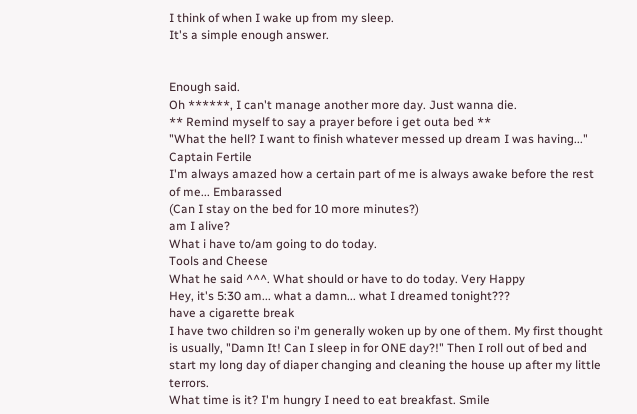I think of when I wake up from my sleep.
It's a simple enough answer.


Enough said.
Oh ******, I can't manage another more day. Just wanna die.
** Remind myself to say a prayer before i get outa bed **
"What the hell? I want to finish whatever messed up dream I was having..."
Captain Fertile
I'm always amazed how a certain part of me is always awake before the rest of me... Embarassed
(Can I stay on the bed for 10 more minutes?)
am I alive?
What i have to/am going to do today.
Tools and Cheese
What he said ^^^. What should or have to do today. Very Happy
Hey, it's 5:30 am... what a damn... what I dreamed tonight???
have a cigarette break
I have two children so i'm generally woken up by one of them. My first thought is usually, "Damn It! Can I sleep in for ONE day?!" Then I roll out of bed and start my long day of diaper changing and cleaning the house up after my little terrors.
What time is it? I'm hungry I need to eat breakfast. Smile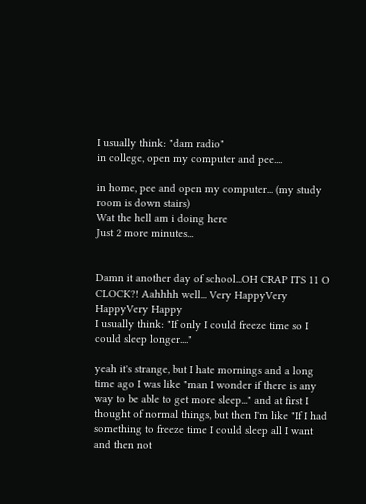I usually think: "dam radio"
in college, open my computer and pee....

in home, pee and open my computer... (my study room is down stairs)
Wat the hell am i doing here
Just 2 more minutes...


Damn it another day of school...OH CRAP ITS 11 O CLOCK?! Aahhhh well... Very HappyVery HappyVery Happy
I usually think: "If only I could freeze time so I could sleep longer...."

yeah it's strange, but I hate mornings and a long time ago I was like "man I wonder if there is any way to be able to get more sleep..." and at first I thought of normal things, but then I'm like "If I had something to freeze time I could sleep all I want and then not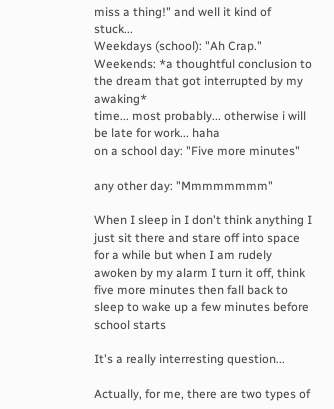miss a thing!" and well it kind of stuck...
Weekdays (school): "Ah Crap."
Weekends: *a thoughtful conclusion to the dream that got interrupted by my awaking*
time... most probably... otherwise i will be late for work... haha
on a school day: "Five more minutes"

any other day: "Mmmmmmmm"

When I sleep in I don't think anything I just sit there and stare off into space for a while but when I am rudely awoken by my alarm I turn it off, think five more minutes then fall back to sleep to wake up a few minutes before school starts

It's a really interresting question...

Actually, for me, there are two types of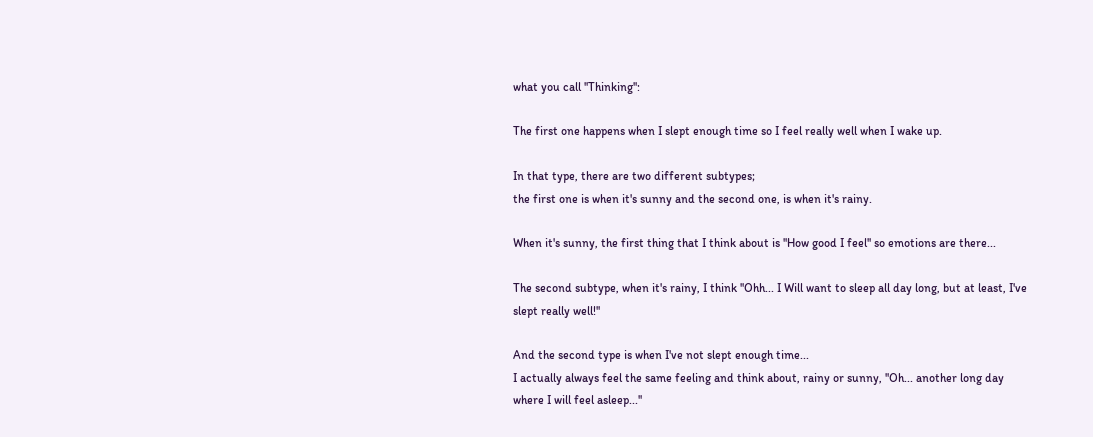what you call ''Thinking'':

The first one happens when I slept enough time so I feel really well when I wake up.

In that type, there are two different subtypes;
the first one is when it's sunny and the second one, is when it's rainy.

When it's sunny, the first thing that I think about is ''How good I feel'' so emotions are there...

The second subtype, when it's rainy, I think ''Ohh... I Will want to sleep all day long, but at least, I've slept really well!''

And the second type is when I've not slept enough time...
I actually always feel the same feeling and think about, rainy or sunny, ''Oh... another long day where I will feel asleep...''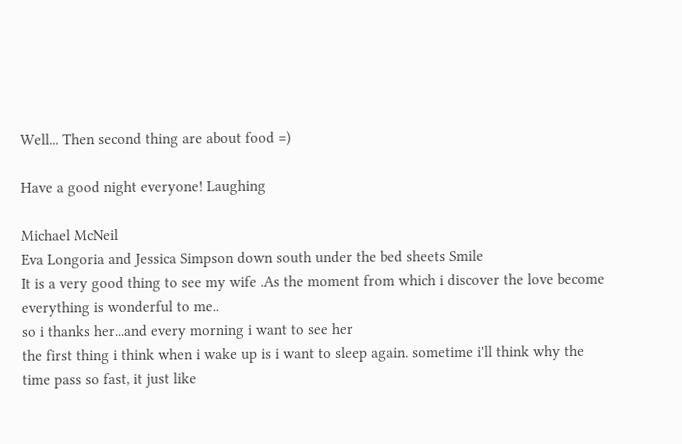Well... Then second thing are about food =)

Have a good night everyone! Laughing

Michael McNeil
Eva Longoria and Jessica Simpson down south under the bed sheets Smile
It is a very good thing to see my wife .As the moment from which i discover the love become everything is wonderful to me..
so i thanks her...and every morning i want to see her
the first thing i think when i wake up is i want to sleep again. sometime i'll think why the time pass so fast, it just like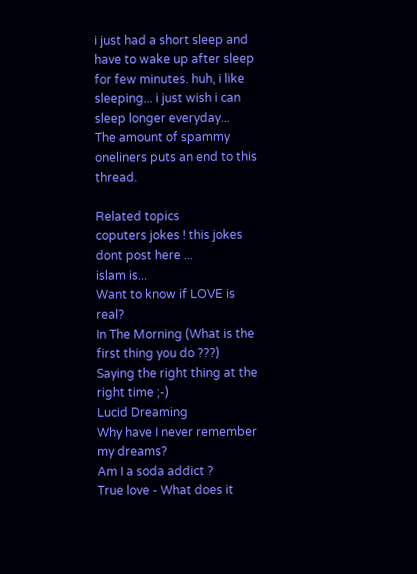i just had a short sleep and have to wake up after sleep for few minutes. huh, i like sleeping... i just wish i can sleep longer everyday...
The amount of spammy oneliners puts an end to this thread.

Related topics
coputers jokes ! this jokes dont post here ...
islam is...
Want to know if LOVE is real?
In The Morning (What is the first thing you do ???)
Saying the right thing at the right time ;-)
Lucid Dreaming
Why have I never remember my dreams?
Am I a soda addict ?
True love - What does it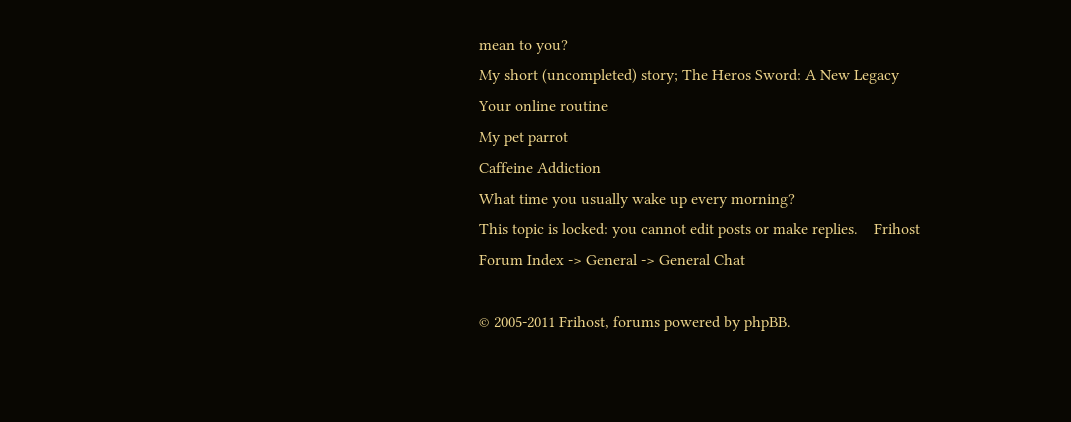mean to you?
My short (uncompleted) story; The Heros Sword: A New Legacy
Your online routine
My pet parrot
Caffeine Addiction
What time you usually wake up every morning?
This topic is locked: you cannot edit posts or make replies.    Frihost Forum Index -> General -> General Chat

© 2005-2011 Frihost, forums powered by phpBB.